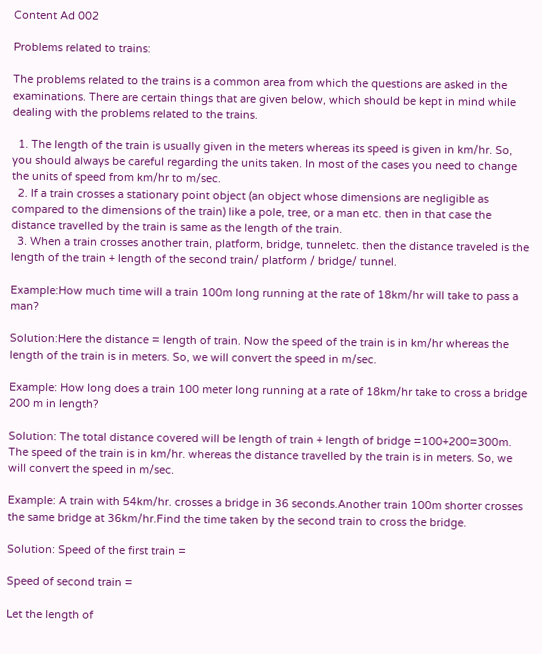Content Ad 002

Problems related to trains:

The problems related to the trains is a common area from which the questions are asked in the examinations. There are certain things that are given below, which should be kept in mind while dealing with the problems related to the trains.

  1. The length of the train is usually given in the meters whereas its speed is given in km/hr. So, you should always be careful regarding the units taken. In most of the cases you need to change the units of speed from km/hr to m/sec.
  2. If a train crosses a stationary point object (an object whose dimensions are negligible as compared to the dimensions of the train) like a pole, tree, or a man etc. then in that case the distance travelled by the train is same as the length of the train.
  3. When a train crosses another train, platform, bridge, tunneletc. then the distance traveled is the length of the train + length of the second train/ platform / bridge/ tunnel.

Example:How much time will a train 100m long running at the rate of 18km/hr will take to pass a man?

Solution:Here the distance = length of train. Now the speed of the train is in km/hr whereas the length of the train is in meters. So, we will convert the speed in m/sec.

Example: How long does a train 100 meter long running at a rate of 18km/hr take to cross a bridge 200 m in length?

Solution: The total distance covered will be length of train + length of bridge =100+200=300m. The speed of the train is in km/hr. whereas the distance travelled by the train is in meters. So, we will convert the speed in m/sec.

Example: A train with 54km/hr. crosses a bridge in 36 seconds.Another train 100m shorter crosses the same bridge at 36km/hr.Find the time taken by the second train to cross the bridge.

Solution: Speed of the first train =

Speed of second train =

Let the length of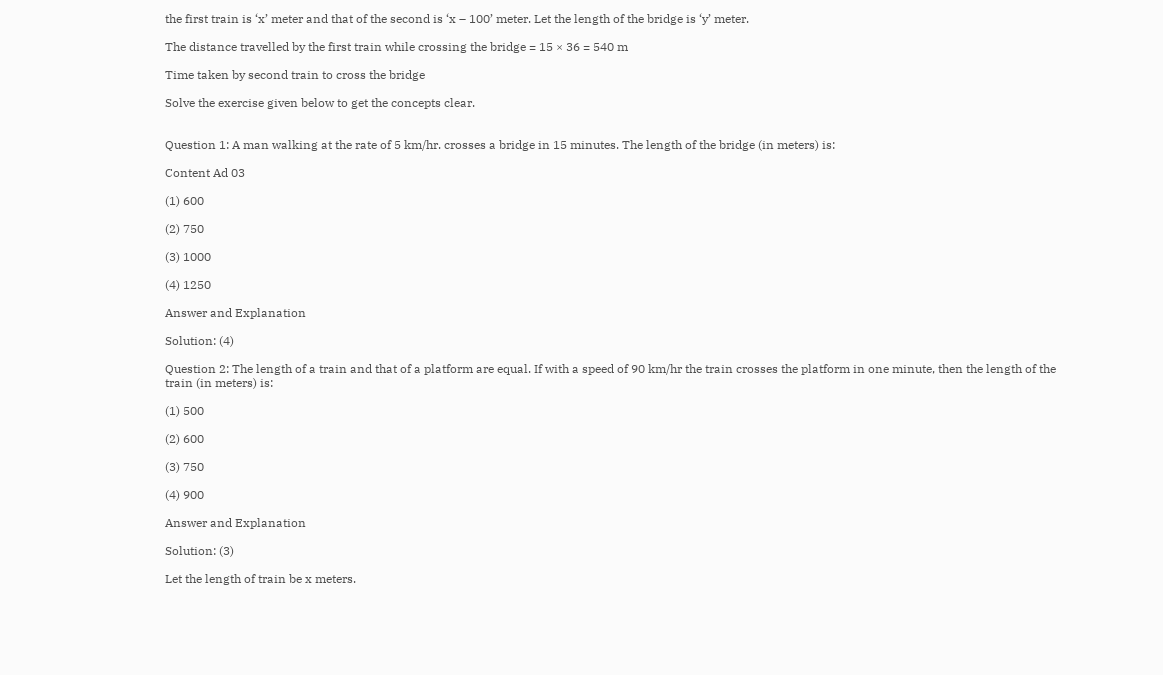the first train is ‘x’ meter and that of the second is ‘x – 100’ meter. Let the length of the bridge is ‘y’ meter.

The distance travelled by the first train while crossing the bridge = 15 × 36 = 540 m

Time taken by second train to cross the bridge

Solve the exercise given below to get the concepts clear.


Question 1: A man walking at the rate of 5 km/hr. crosses a bridge in 15 minutes. The length of the bridge (in meters) is:

Content Ad 03

(1) 600

(2) 750

(3) 1000

(4) 1250

Answer and Explanation

Solution: (4)

Question 2: The length of a train and that of a platform are equal. If with a speed of 90 km/hr the train crosses the platform in one minute, then the length of the train (in meters) is:

(1) 500

(2) 600

(3) 750

(4) 900

Answer and Explanation

Solution: (3)

Let the length of train be x meters.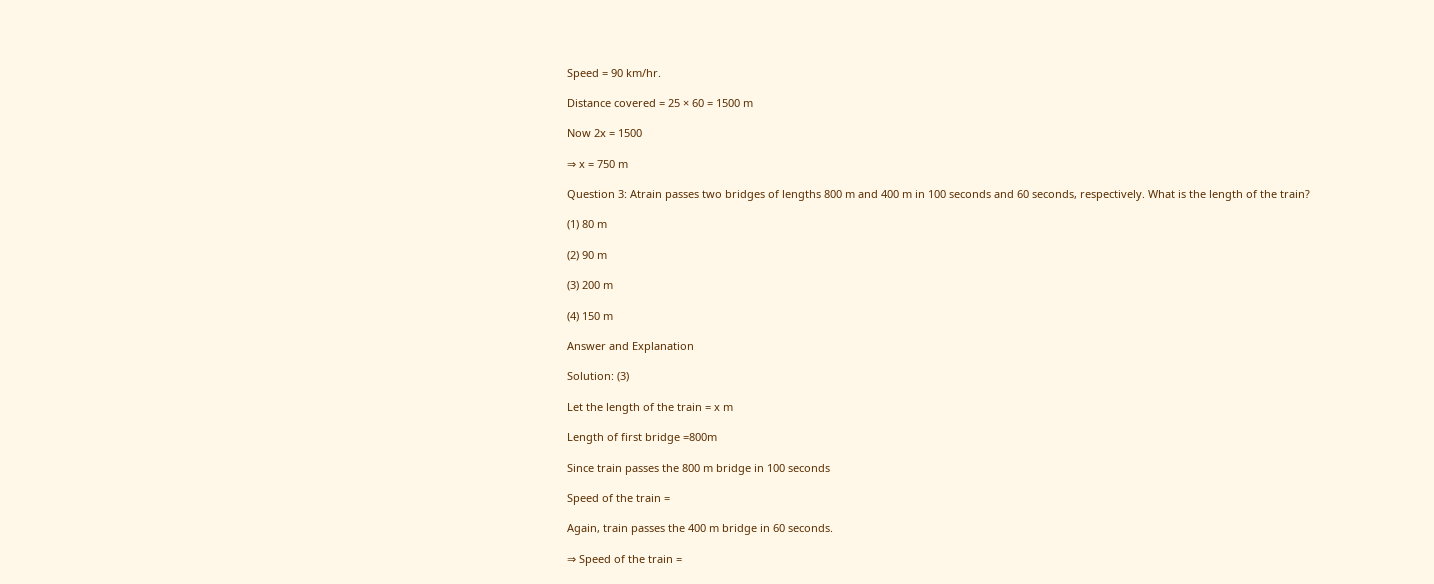Speed = 90 km/hr.

Distance covered = 25 × 60 = 1500 m

Now 2x = 1500

⇒ x = 750 m

Question 3: Atrain passes two bridges of lengths 800 m and 400 m in 100 seconds and 60 seconds, respectively. What is the length of the train?

(1) 80 m

(2) 90 m

(3) 200 m

(4) 150 m

Answer and Explanation

Solution: (3)

Let the length of the train = x m

Length of first bridge =800m

Since train passes the 800 m bridge in 100 seconds

Speed of the train =

Again, train passes the 400 m bridge in 60 seconds.

⇒ Speed of the train =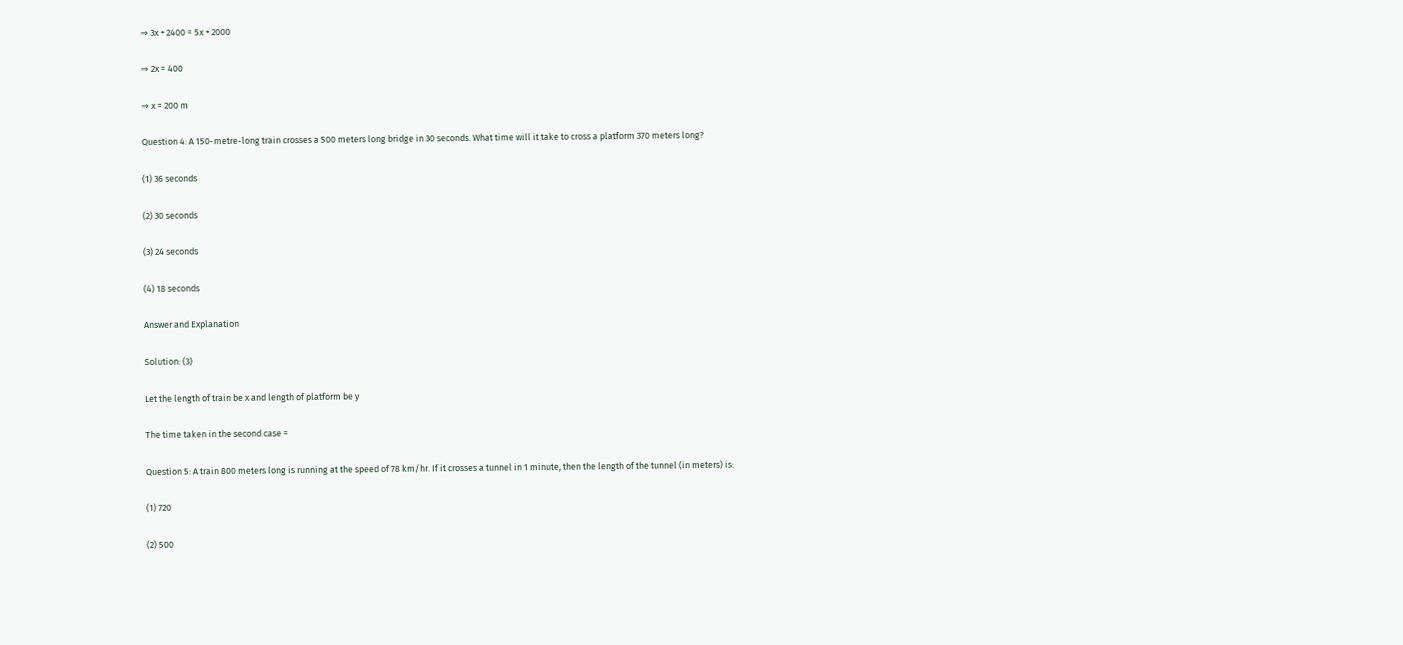⇒ 3x + 2400 = 5x + 2000

⇒ 2x = 400

⇒ x = 200 m

Question 4: A 150-metre-long train crosses a 500 meters long bridge in 30 seconds. What time will it take to cross a platform 370 meters long?

(1) 36 seconds

(2) 30 seconds

(3) 24 seconds

(4) 18 seconds

Answer and Explanation

Solution: (3)

Let the length of train be x and length of platform be y

The time taken in the second case =

Question 5: A train 800 meters long is running at the speed of 78 km/hr. If it crosses a tunnel in 1 minute, then the length of the tunnel (in meters) is:

(1) 720

(2) 500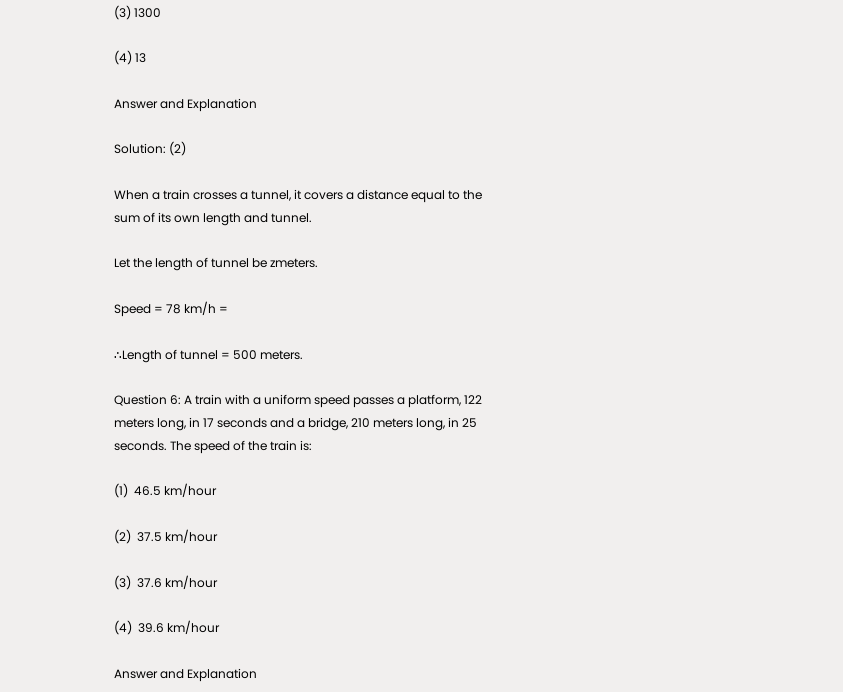(3) 1300

(4) 13

Answer and Explanation

Solution: (2)

When a train crosses a tunnel, it covers a distance equal to the sum of its own length and tunnel.

Let the length of tunnel be zmeters.

Speed = 78 km/h =

∴Length of tunnel = 500 meters.

Question 6: A train with a uniform speed passes a platform, 122 meters long, in 17 seconds and a bridge, 210 meters long, in 25 seconds. The speed of the train is:

(1)  46.5 km/hour

(2)  37.5 km/hour

(3)  37.6 km/hour

(4)  39.6 km/hour

Answer and Explanation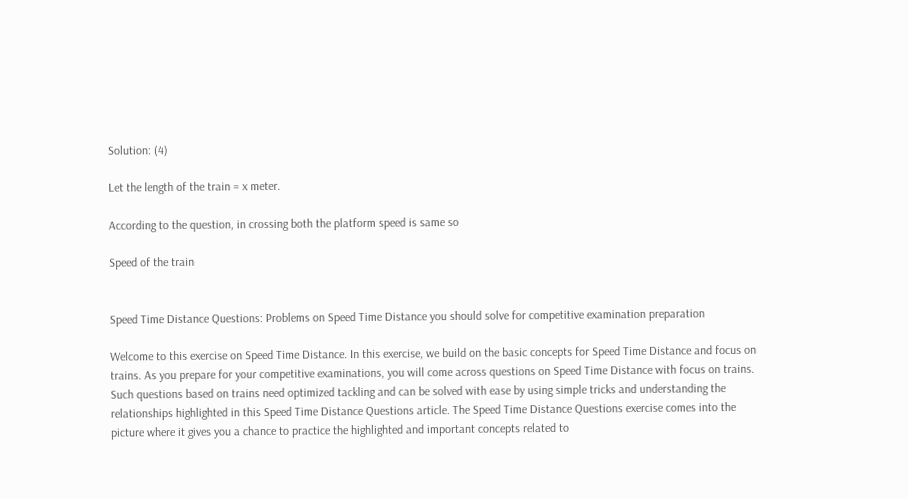Solution: (4)

Let the length of the train = x meter.

According to the question, in crossing both the platform speed is same so

Speed of the train


Speed Time Distance Questions: Problems on Speed Time Distance you should solve for competitive examination preparation

Welcome to this exercise on Speed Time Distance. In this exercise, we build on the basic concepts for Speed Time Distance and focus on trains. As you prepare for your competitive examinations, you will come across questions on Speed Time Distance with focus on trains. Such questions based on trains need optimized tackling and can be solved with ease by using simple tricks and understanding the relationships highlighted in this Speed Time Distance Questions article. The Speed Time Distance Questions exercise comes into the picture where it gives you a chance to practice the highlighted and important concepts related to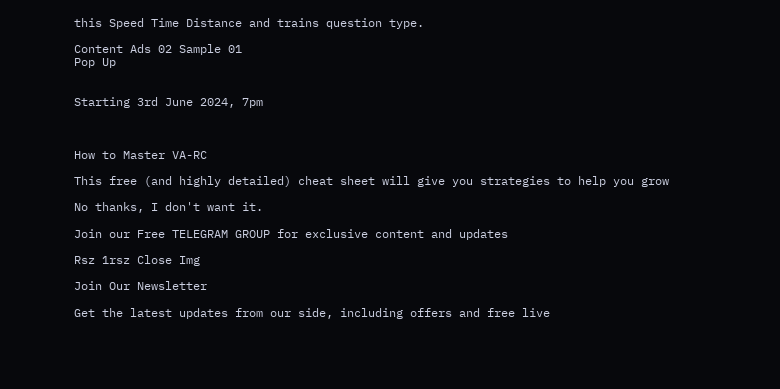this Speed Time Distance and trains question type.

Content Ads 02 Sample 01
Pop Up


Starting 3rd June 2024, 7pm



How to Master VA-RC

This free (and highly detailed) cheat sheet will give you strategies to help you grow

No thanks, I don't want it.

Join our Free TELEGRAM GROUP for exclusive content and updates

Rsz 1rsz Close Img

Join Our Newsletter

Get the latest updates from our side, including offers and free live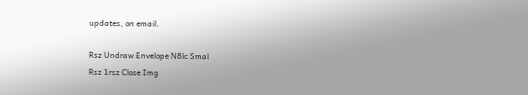updates, on email.

Rsz Undraw Envelope N8lc Smal
Rsz 1rsz Close Img